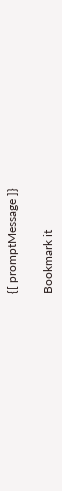{[ promptMessage ]}

Bookmark it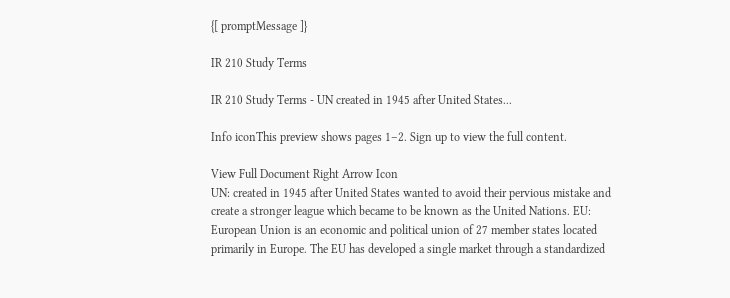{[ promptMessage ]}

IR 210 Study Terms

IR 210 Study Terms - UN created in 1945 after United States...

Info iconThis preview shows pages 1–2. Sign up to view the full content.

View Full Document Right Arrow Icon
UN: created in 1945 after United States wanted to avoid their pervious mistake and create a stronger league which became to be known as the United Nations. EU: European Union is an economic and political union of 27 member states located primarily in Europe. The EU has developed a single market through a standardized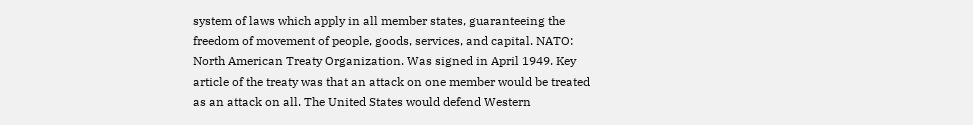system of laws which apply in all member states, guaranteeing the freedom of movement of people, goods, services, and capital. NATO: North American Treaty Organization. Was signed in April 1949. Key article of the treaty was that an attack on one member would be treated as an attack on all. The United States would defend Western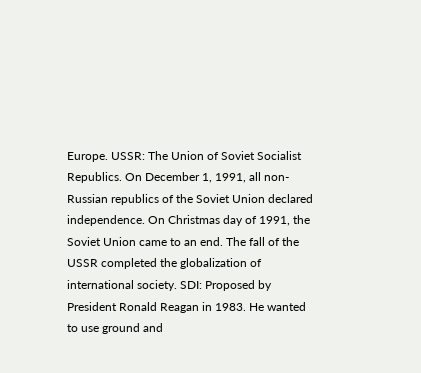Europe. USSR: The Union of Soviet Socialist Republics. On December 1, 1991, all non-Russian republics of the Soviet Union declared independence. On Christmas day of 1991, the Soviet Union came to an end. The fall of the USSR completed the globalization of international society. SDI: Proposed by President Ronald Reagan in 1983. He wanted to use ground and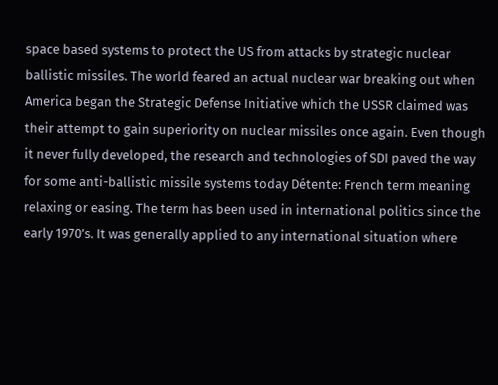space based systems to protect the US from attacks by strategic nuclear ballistic missiles. The world feared an actual nuclear war breaking out when America began the Strategic Defense Initiative which the USSR claimed was their attempt to gain superiority on nuclear missiles once again. Even though it never fully developed, the research and technologies of SDI paved the way for some anti-ballistic missile systems today Détente: French term meaning relaxing or easing. The term has been used in international politics since the early 1970’s. It was generally applied to any international situation where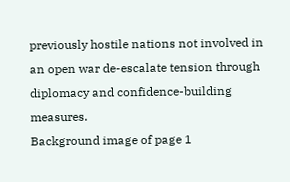previously hostile nations not involved in an open war de-escalate tension through diplomacy and confidence-building measures.
Background image of page 1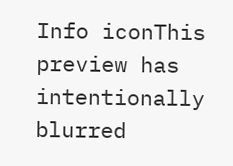Info iconThis preview has intentionally blurred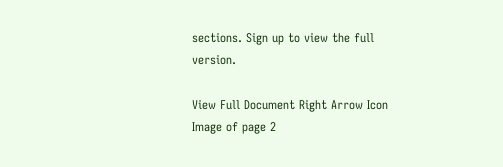sections. Sign up to view the full version.

View Full Document Right Arrow Icon
Image of page 2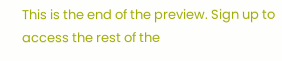This is the end of the preview. Sign up to access the rest of the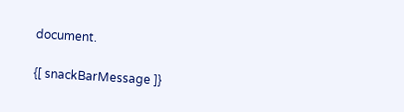document.

{[ snackBarMessage ]}